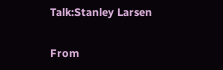Talk:Stanley Larsen

From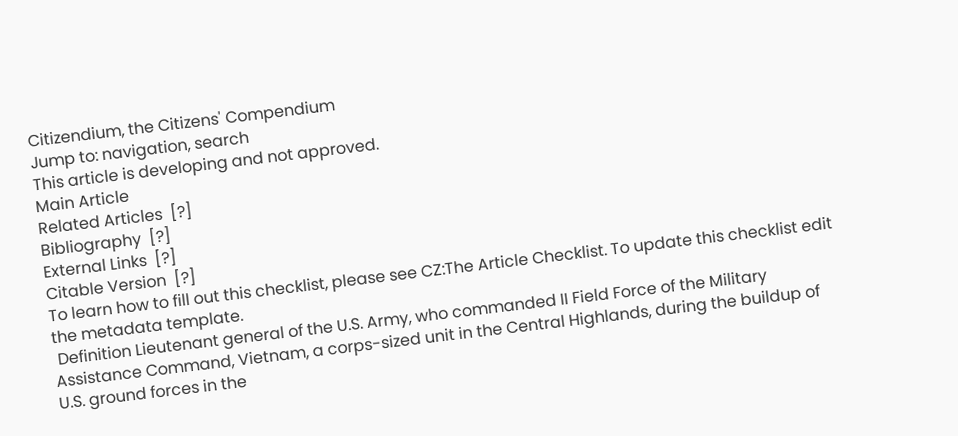Citizendium, the Citizens' Compendium
Jump to: navigation, search
This article is developing and not approved.
Main Article
Related Articles  [?]
Bibliography  [?]
External Links  [?]
Citable Version  [?]
To learn how to fill out this checklist, please see CZ:The Article Checklist. To update this checklist edit the metadata template.
 Definition Lieutenant general of the U.S. Army, who commanded II Field Force of the Military Assistance Command, Vietnam, a corps-sized unit in the Central Highlands, during the buildup of U.S. ground forces in the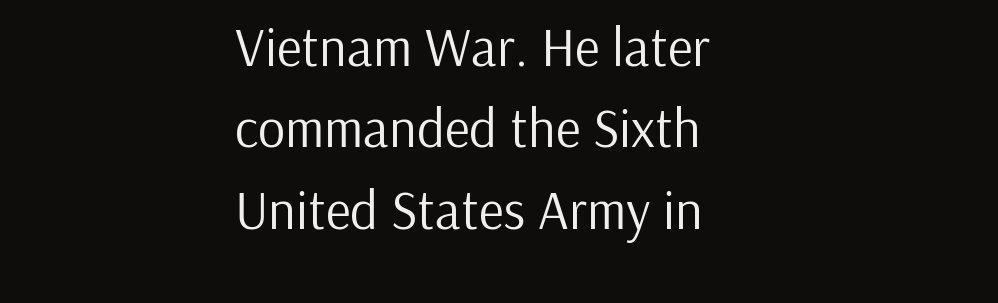Vietnam War. He later commanded the Sixth United States Army in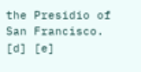the Presidio of San Francisco. [d] [e]